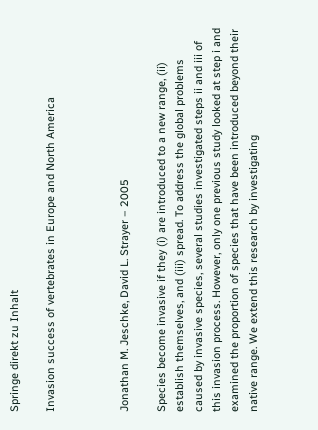Springe direkt zu Inhalt

Invasion success of vertebrates in Europe and North America



Jonathan M. Jeschke, David L. Strayer – 2005

Species become invasive if they (i) are introduced to a new range, (ii) establish themselves, and (iii) spread. To address the global problems caused by invasive species, several studies investigated steps ii and iii of this invasion process. However, only one previous study looked at step i and examined the proportion of species that have been introduced beyond their native range. We extend this research by investigating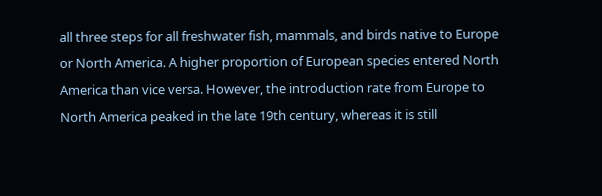all three steps for all freshwater fish, mammals, and birds native to Europe or North America. A higher proportion of European species entered North America than vice versa. However, the introduction rate from Europe to North America peaked in the late 19th century, whereas it is still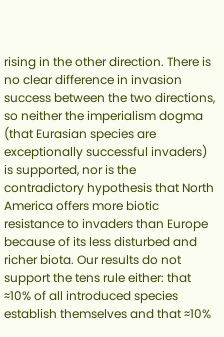rising in the other direction. There is no clear difference in invasion success between the two directions, so neither the imperialism dogma (that Eurasian species are exceptionally successful invaders) is supported, nor is the contradictory hypothesis that North America offers more biotic resistance to invaders than Europe because of its less disturbed and richer biota. Our results do not support the tens rule either: that ≈10% of all introduced species establish themselves and that ≈10%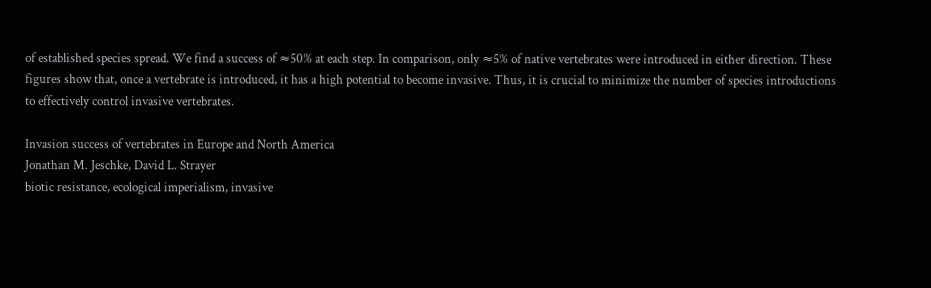of established species spread. We find a success of ≈50% at each step. In comparison, only ≈5% of native vertebrates were introduced in either direction. These figures show that, once a vertebrate is introduced, it has a high potential to become invasive. Thus, it is crucial to minimize the number of species introductions to effectively control invasive vertebrates.

Invasion success of vertebrates in Europe and North America
Jonathan M. Jeschke, David L. Strayer
biotic resistance, ecological imperialism, invasive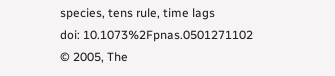species, tens rule, time lags
doi: 10.1073%2Fpnas.0501271102
© 2005, The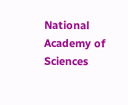National Academy of Sciences